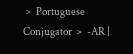﹥ Portuguese Conjugator ﹥ -AR |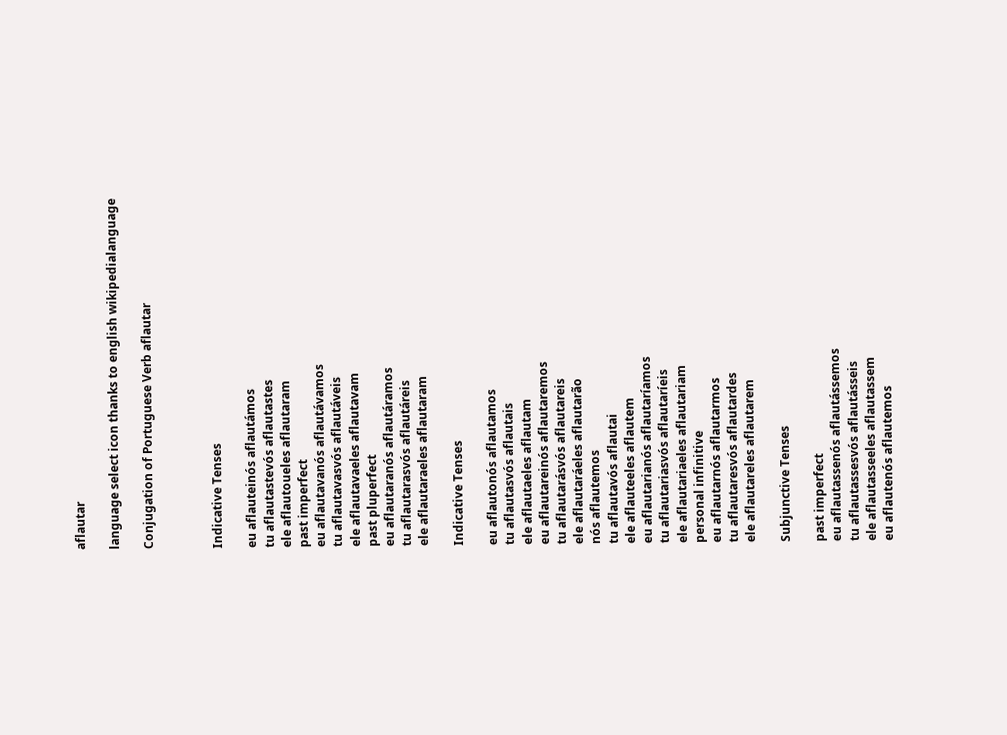aflautar

language select icon thanks to english wikipedialanguage

Conjugation of Portuguese Verb aflautar



Indicative Tenses

eu aflauteinós aflautámos
tu aflautastevós aflautastes
ele aflautoueles aflautaram
past imperfect
eu aflautavanós aflautávamos
tu aflautavasvós aflautáveis
ele aflautavaeles aflautavam
past pluperfect
eu aflautaranós aflautáramos
tu aflautarasvós aflautáreis
ele aflautaraeles aflautaram

Indicative Tenses

eu aflautonós aflautamos
tu aflautasvós aflautais
ele aflautaeles aflautam
eu aflautareinós aflautaremos
tu aflautarásvós aflautareis
ele aflautaráeles aflautarão
nós aflautemos
tu aflautavós aflautai
ele aflauteeles aflautem
eu aflautarianós aflautaríamos
tu aflautariasvós aflautaríeis
ele aflautariaeles aflautariam
personal infinitive
eu aflautarnós aflautarmos
tu aflautaresvós aflautardes
ele aflautareles aflautarem

Subjunctive Tenses

past imperfect
eu aflautassenós aflautássemos
tu aflautassesvós aflautásseis
ele aflautasseeles aflautassem
eu aflautenós aflautemos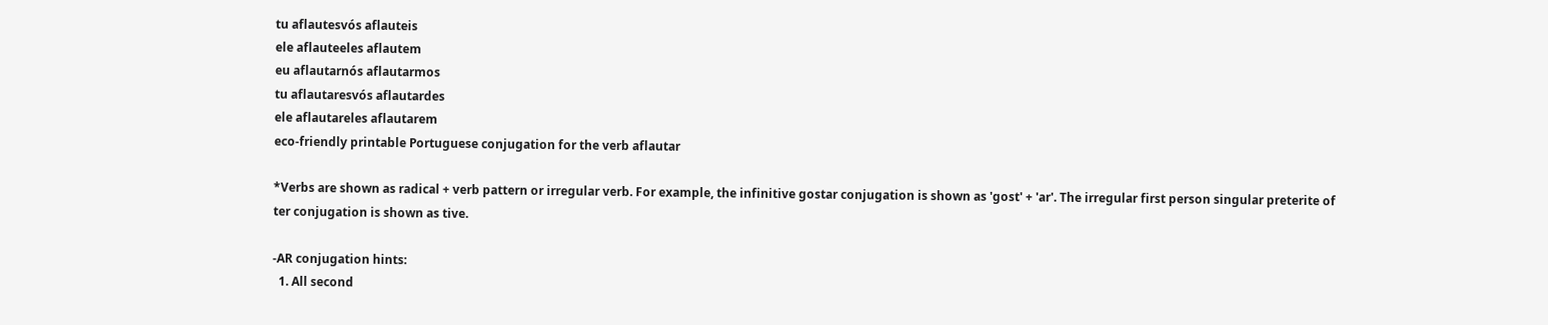tu aflautesvós aflauteis
ele aflauteeles aflautem
eu aflautarnós aflautarmos
tu aflautaresvós aflautardes
ele aflautareles aflautarem
eco-friendly printable Portuguese conjugation for the verb aflautar

*Verbs are shown as radical + verb pattern or irregular verb. For example, the infinitive gostar conjugation is shown as 'gost' + 'ar'. The irregular first person singular preterite of ter conjugation is shown as tive.

-AR conjugation hints:
  1. All second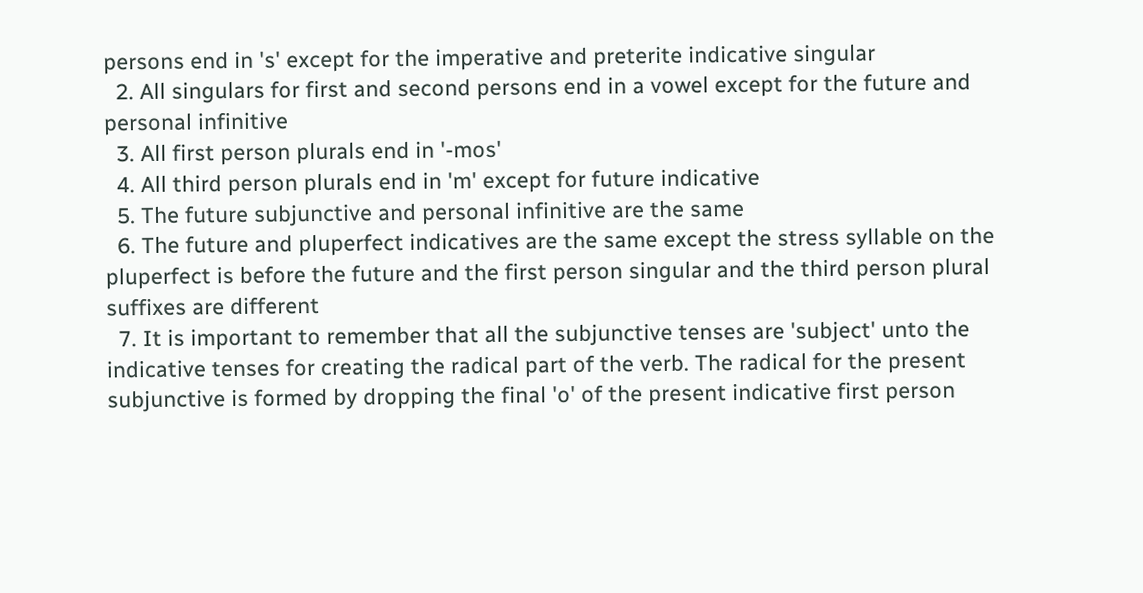persons end in 's' except for the imperative and preterite indicative singular
  2. All singulars for first and second persons end in a vowel except for the future and personal infinitive
  3. All first person plurals end in '-mos'
  4. All third person plurals end in 'm' except for future indicative
  5. The future subjunctive and personal infinitive are the same
  6. The future and pluperfect indicatives are the same except the stress syllable on the pluperfect is before the future and the first person singular and the third person plural suffixes are different
  7. It is important to remember that all the subjunctive tenses are 'subject' unto the indicative tenses for creating the radical part of the verb. The radical for the present subjunctive is formed by dropping the final 'o' of the present indicative first person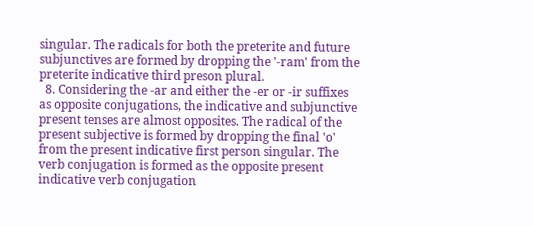singular. The radicals for both the preterite and future subjunctives are formed by dropping the '-ram' from the preterite indicative third preson plural.
  8. Considering the -ar and either the -er or -ir suffixes as opposite conjugations, the indicative and subjunctive present tenses are almost opposites. The radical of the present subjective is formed by dropping the final 'o' from the present indicative first person singular. The verb conjugation is formed as the opposite present indicative verb conjugation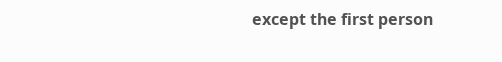except the first person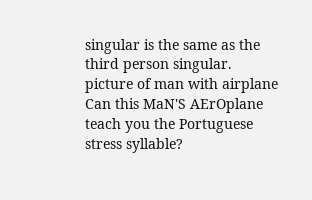singular is the same as the third person singular.
picture of man with airplane
Can this MaN'S AErOplane teach you the Portuguese stress syllable?